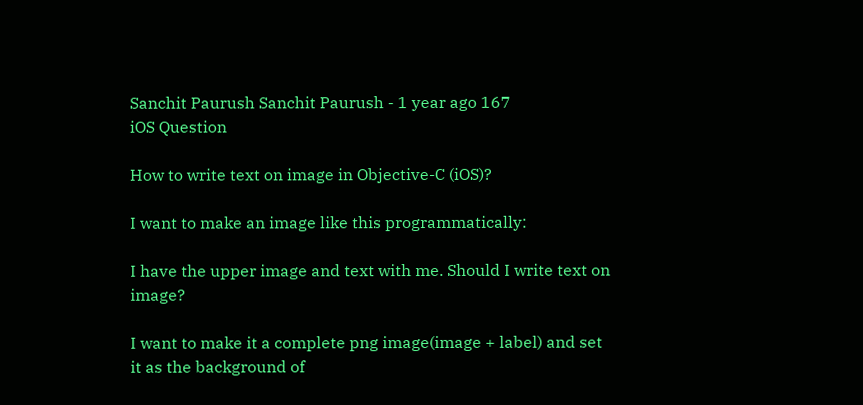Sanchit Paurush Sanchit Paurush - 1 year ago 167
iOS Question

How to write text on image in Objective-C (iOS)?

I want to make an image like this programmatically:

I have the upper image and text with me. Should I write text on image?

I want to make it a complete png image(image + label) and set it as the background of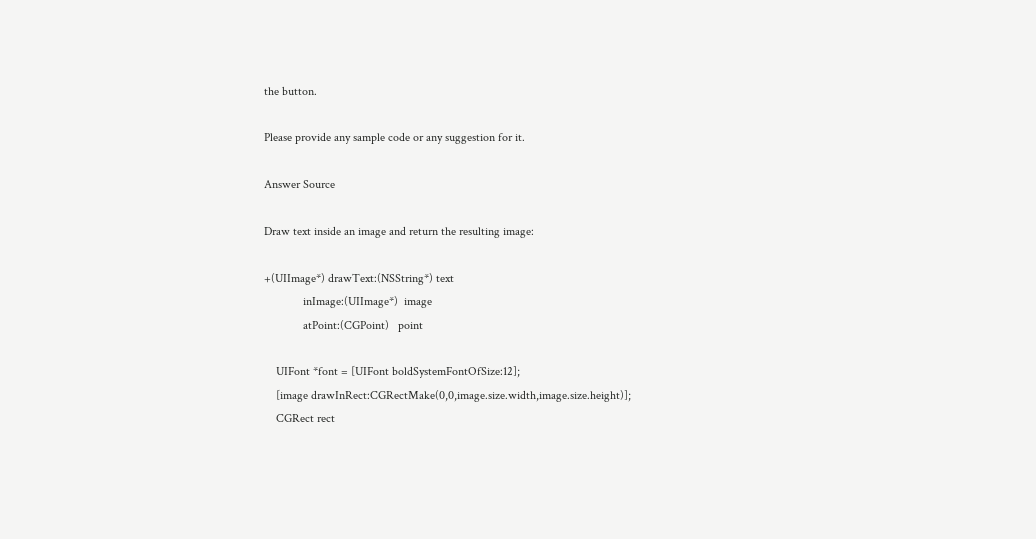the button.

Please provide any sample code or any suggestion for it.

Answer Source

Draw text inside an image and return the resulting image:

+(UIImage*) drawText:(NSString*) text
             inImage:(UIImage*)  image
             atPoint:(CGPoint)   point

    UIFont *font = [UIFont boldSystemFontOfSize:12];
    [image drawInRect:CGRectMake(0,0,image.size.width,image.size.height)];
    CGRect rect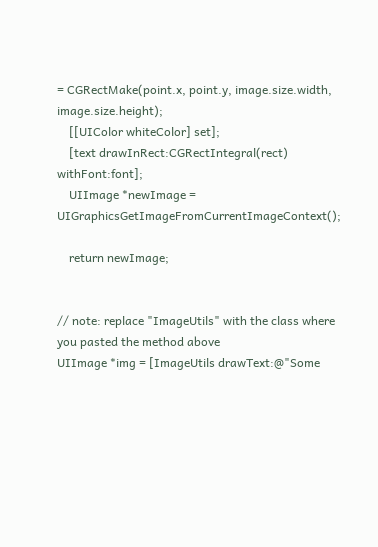= CGRectMake(point.x, point.y, image.size.width, image.size.height);
    [[UIColor whiteColor] set];
    [text drawInRect:CGRectIntegral(rect) withFont:font];
    UIImage *newImage = UIGraphicsGetImageFromCurrentImageContext();

    return newImage;


// note: replace "ImageUtils" with the class where you pasted the method above
UIImage *img = [ImageUtils drawText:@"Some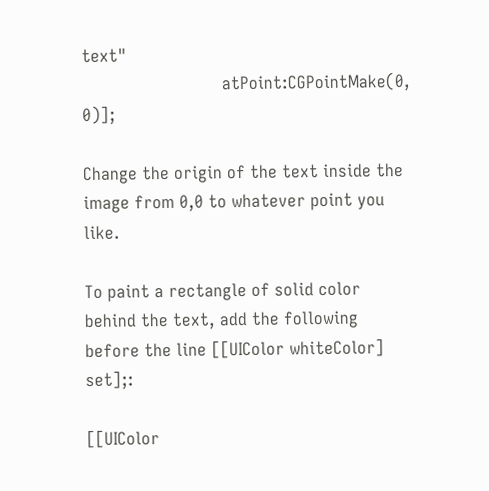text"
                            atPoint:CGPointMake(0, 0)];

Change the origin of the text inside the image from 0,0 to whatever point you like.

To paint a rectangle of solid color behind the text, add the following before the line [[UIColor whiteColor] set];:

[[UIColor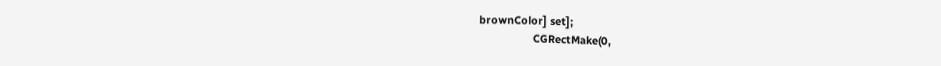brownColor] set];
                  CGRectMake(0,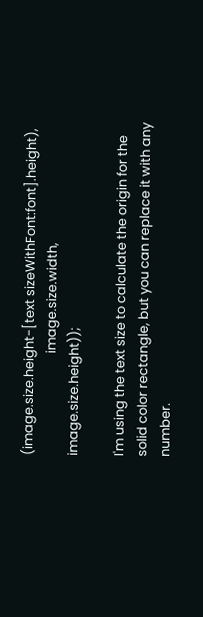(image.size.height-[text sizeWithFont:font].height),
                                  image.size.width, image.size.height));

I'm using the text size to calculate the origin for the solid color rectangle, but you can replace it with any number.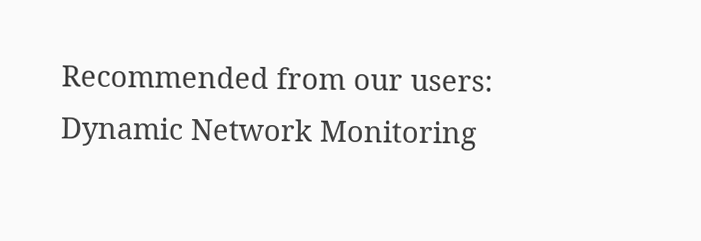Recommended from our users: Dynamic Network Monitoring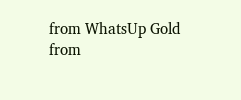from WhatsUp Gold from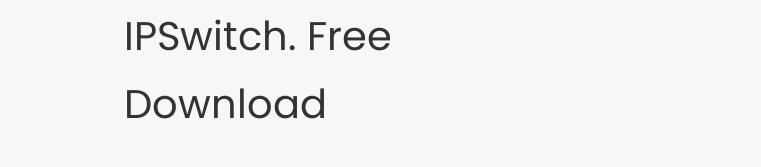IPSwitch. Free Download